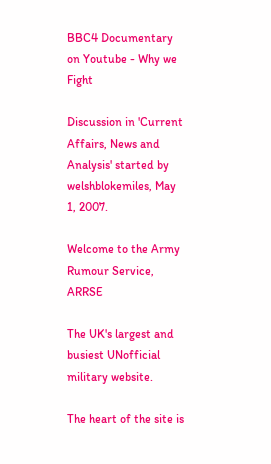BBC4 Documentary on Youtube - Why we Fight

Discussion in 'Current Affairs, News and Analysis' started by welshblokemiles, May 1, 2007.

Welcome to the Army Rumour Service, ARRSE

The UK's largest and busiest UNofficial military website.

The heart of the site is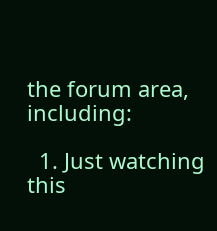the forum area, including:

  1. Just watching this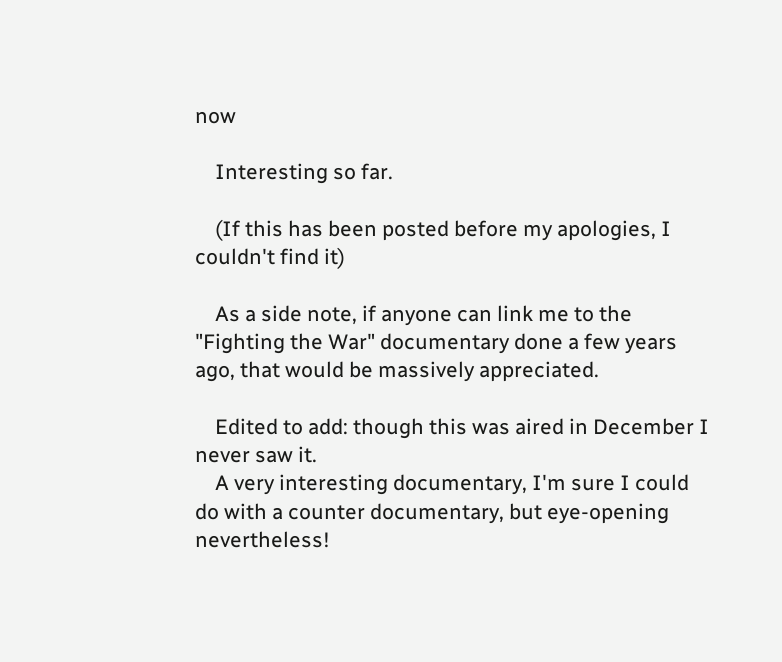now

    Interesting so far.

    (If this has been posted before my apologies, I couldn't find it)

    As a side note, if anyone can link me to the "Fighting the War" documentary done a few years ago, that would be massively appreciated.

    Edited to add: though this was aired in December I never saw it.
    A very interesting documentary, I'm sure I could do with a counter documentary, but eye-opening nevertheless!